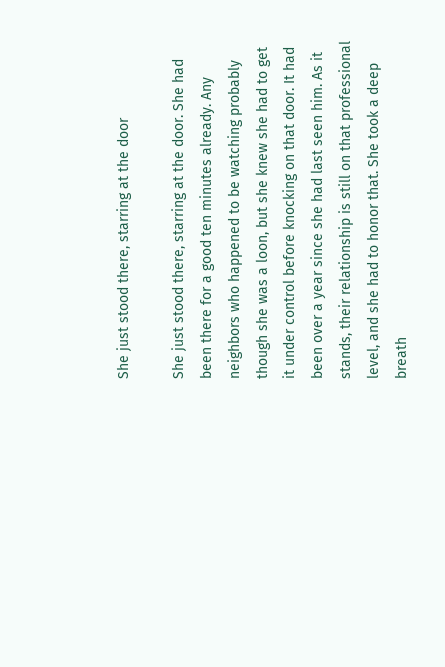She just stood there, starring at the door

She just stood there, starring at the door. She had been there for a good ten minutes already. Any neighbors who happened to be watching probably though she was a loon, but she knew she had to get it under control before knocking on that door. It had been over a year since she had last seen him. As it stands, their relationship is still on that professional level, and she had to honor that. She took a deep breath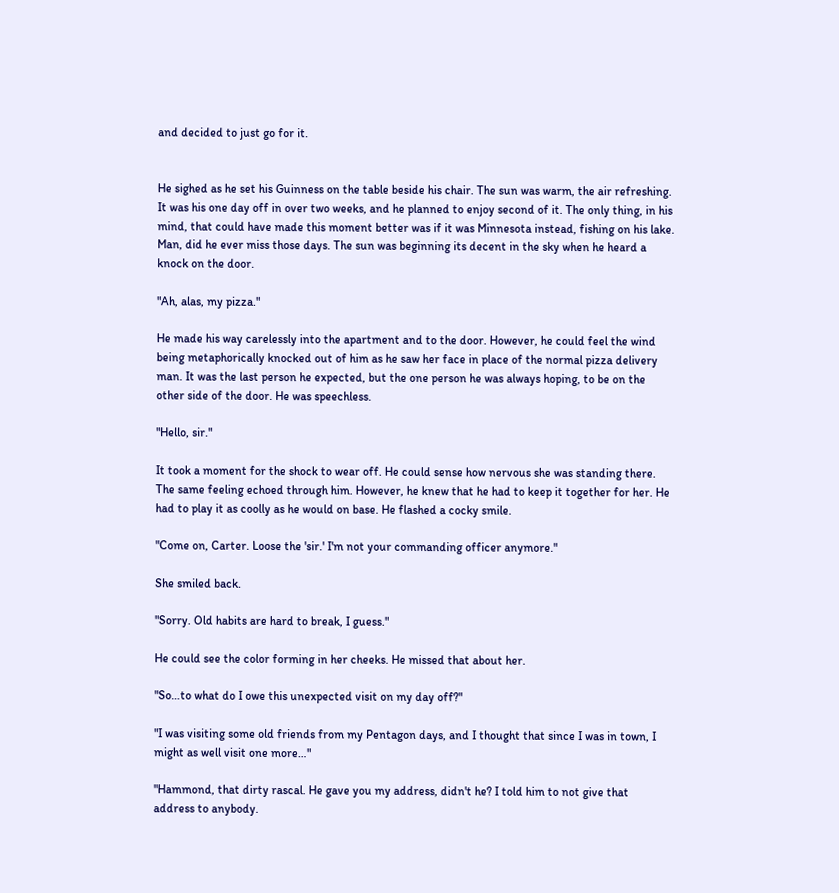and decided to just go for it.


He sighed as he set his Guinness on the table beside his chair. The sun was warm, the air refreshing. It was his one day off in over two weeks, and he planned to enjoy second of it. The only thing, in his mind, that could have made this moment better was if it was Minnesota instead, fishing on his lake. Man, did he ever miss those days. The sun was beginning its decent in the sky when he heard a knock on the door.

"Ah, alas, my pizza."

He made his way carelessly into the apartment and to the door. However, he could feel the wind being metaphorically knocked out of him as he saw her face in place of the normal pizza delivery man. It was the last person he expected, but the one person he was always hoping, to be on the other side of the door. He was speechless.

"Hello, sir."

It took a moment for the shock to wear off. He could sense how nervous she was standing there. The same feeling echoed through him. However, he knew that he had to keep it together for her. He had to play it as coolly as he would on base. He flashed a cocky smile.

"Come on, Carter. Loose the 'sir.' I'm not your commanding officer anymore."

She smiled back.

"Sorry. Old habits are hard to break, I guess."

He could see the color forming in her cheeks. He missed that about her.

"So…to what do I owe this unexpected visit on my day off?"

"I was visiting some old friends from my Pentagon days, and I thought that since I was in town, I might as well visit one more…"

"Hammond, that dirty rascal. He gave you my address, didn't he? I told him to not give that address to anybody.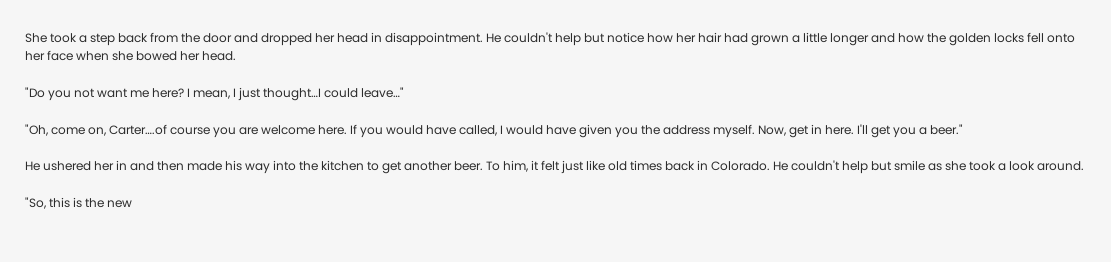She took a step back from the door and dropped her head in disappointment. He couldn't help but notice how her hair had grown a little longer and how the golden locks fell onto her face when she bowed her head.

"Do you not want me here? I mean, I just thought…I could leave…"

"Oh, come on, Carter….of course you are welcome here. If you would have called, I would have given you the address myself. Now, get in here. I'll get you a beer."

He ushered her in and then made his way into the kitchen to get another beer. To him, it felt just like old times back in Colorado. He couldn't help but smile as she took a look around.

"So, this is the new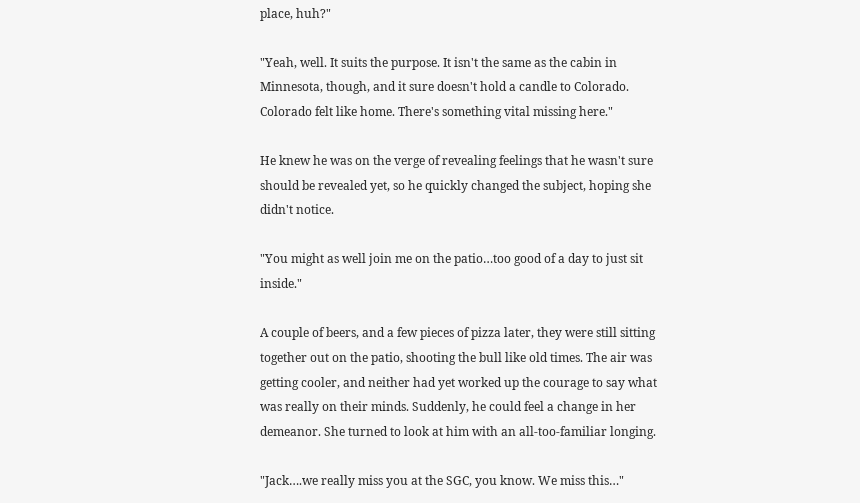place, huh?"

"Yeah, well. It suits the purpose. It isn't the same as the cabin in Minnesota, though, and it sure doesn't hold a candle to Colorado. Colorado felt like home. There's something vital missing here."

He knew he was on the verge of revealing feelings that he wasn't sure should be revealed yet, so he quickly changed the subject, hoping she didn't notice.

"You might as well join me on the patio…too good of a day to just sit inside."

A couple of beers, and a few pieces of pizza later, they were still sitting together out on the patio, shooting the bull like old times. The air was getting cooler, and neither had yet worked up the courage to say what was really on their minds. Suddenly, he could feel a change in her demeanor. She turned to look at him with an all-too-familiar longing.

"Jack….we really miss you at the SGC, you know. We miss this…"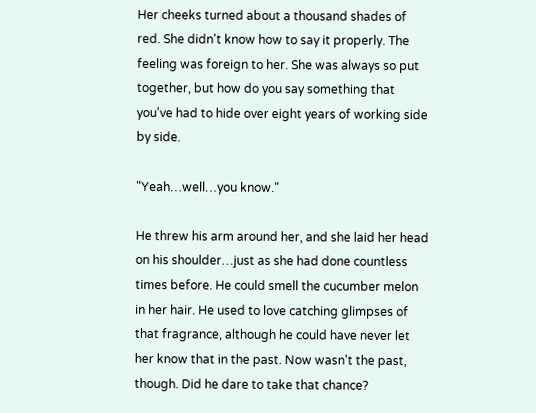Her cheeks turned about a thousand shades of red. She didn't know how to say it properly. The feeling was foreign to her. She was always so put together, but how do you say something that you've had to hide over eight years of working side by side.

"Yeah…well…you know."

He threw his arm around her, and she laid her head on his shoulder…just as she had done countless times before. He could smell the cucumber melon in her hair. He used to love catching glimpses of that fragrance, although he could have never let her know that in the past. Now wasn't the past, though. Did he dare to take that chance?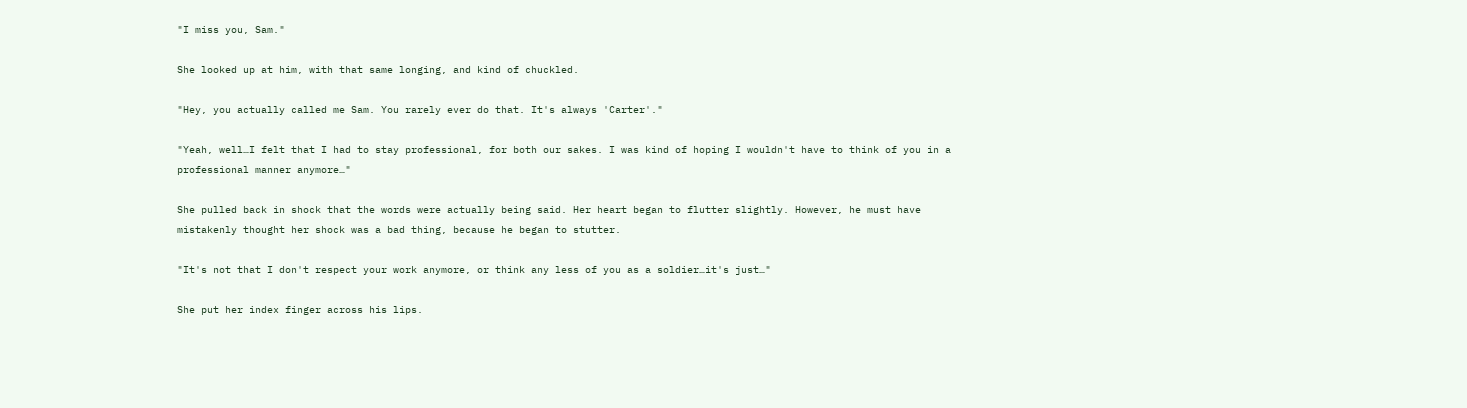"I miss you, Sam."

She looked up at him, with that same longing, and kind of chuckled.

"Hey, you actually called me Sam. You rarely ever do that. It's always 'Carter'."

"Yeah, well…I felt that I had to stay professional, for both our sakes. I was kind of hoping I wouldn't have to think of you in a professional manner anymore…"

She pulled back in shock that the words were actually being said. Her heart began to flutter slightly. However, he must have mistakenly thought her shock was a bad thing, because he began to stutter.

"It's not that I don't respect your work anymore, or think any less of you as a soldier…it's just…"

She put her index finger across his lips.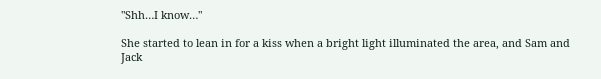"Shh…I know…"

She started to lean in for a kiss when a bright light illuminated the area, and Sam and Jack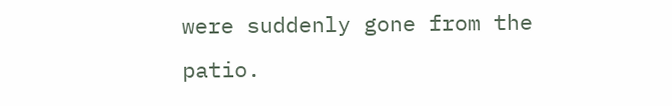were suddenly gone from the patio.